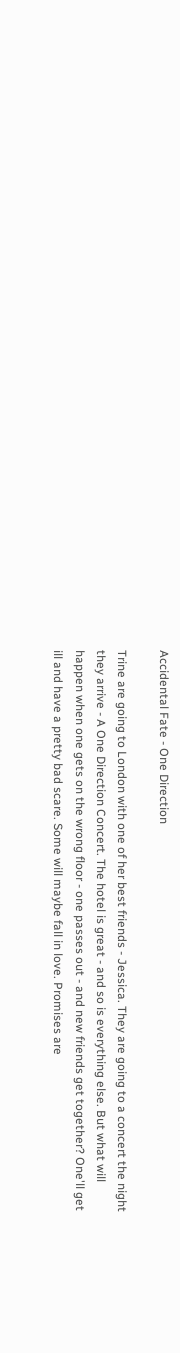Accidental Fate - One Direction

Trine are going to London with one of her best friends - Jessica. They are going to a concert the night they arrive - A One Direction Concert. The hotel is great - and so is everything else. But what will happen when one gets on the wrong floor - one passes out - and new friends get together? One'll get ill and have a pretty bad scare. Some will maybe fall in love. Promises are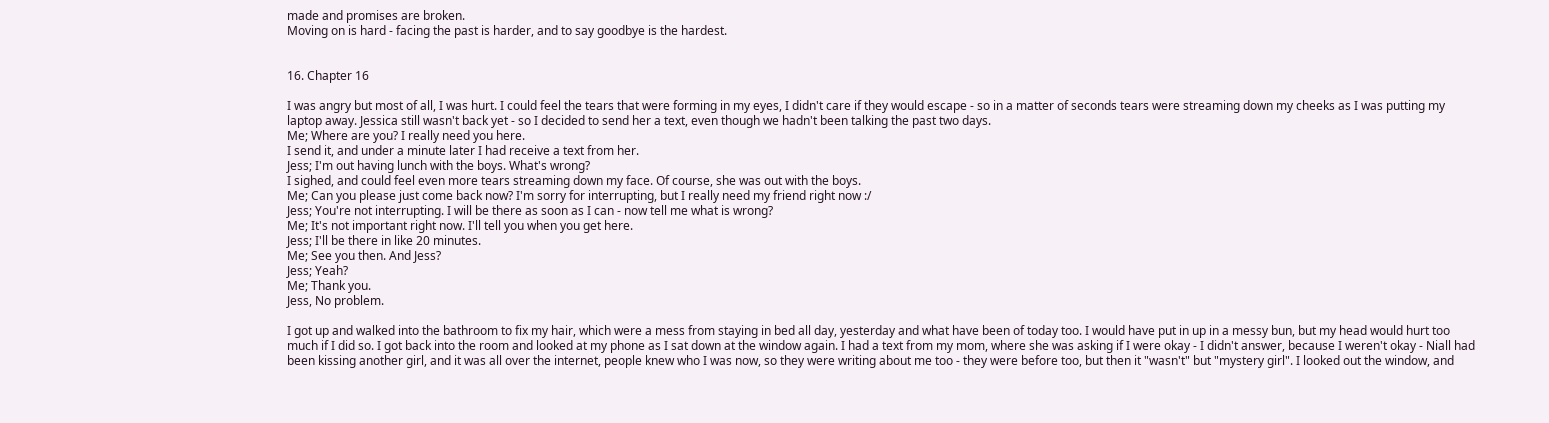made and promises are broken.
Moving on is hard - facing the past is harder, and to say goodbye is the hardest.


16. Chapter 16

I was angry but most of all, I was hurt. I could feel the tears that were forming in my eyes, I didn't care if they would escape - so in a matter of seconds tears were streaming down my cheeks as I was putting my laptop away. Jessica still wasn't back yet - so I decided to send her a text, even though we hadn't been talking the past two days.
Me; Where are you? I really need you here.
I send it, and under a minute later I had receive a text from her.
Jess; I'm out having lunch with the boys. What's wrong?
I sighed, and could feel even more tears streaming down my face. Of course, she was out with the boys.
Me; Can you please just come back now? I'm sorry for interrupting, but I really need my friend right now :/
Jess; You're not interrupting. I will be there as soon as I can - now tell me what is wrong?
Me; It's not important right now. I'll tell you when you get here.
Jess; I'll be there in like 20 minutes.
Me; See you then. And Jess?
Jess; Yeah?
Me; Thank you.
Jess, No problem.

I got up and walked into the bathroom to fix my hair, which were a mess from staying in bed all day, yesterday and what have been of today too. I would have put in up in a messy bun, but my head would hurt too much if I did so. I got back into the room and looked at my phone as I sat down at the window again. I had a text from my mom, where she was asking if I were okay - I didn't answer, because I weren't okay - Niall had been kissing another girl, and it was all over the internet, people knew who I was now, so they were writing about me too - they were before too, but then it "wasn't" but "mystery girl". I looked out the window, and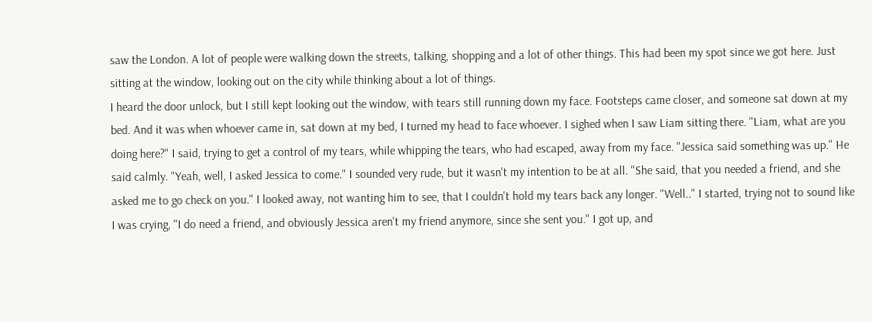saw the London. A lot of people were walking down the streets, talking, shopping and a lot of other things. This had been my spot since we got here. Just sitting at the window, looking out on the city while thinking about a lot of things.
I heard the door unlock, but I still kept looking out the window, with tears still running down my face. Footsteps came closer, and someone sat down at my bed. And it was when whoever came in, sat down at my bed, I turned my head to face whoever. I sighed when I saw Liam sitting there. "Liam, what are you doing here?" I said, trying to get a control of my tears, while whipping the tears, who had escaped, away from my face. "Jessica said something was up." He said calmly. "Yeah, well, I asked Jessica to come." I sounded very rude, but it wasn't my intention to be at all. "She said, that you needed a friend, and she asked me to go check on you." I looked away, not wanting him to see, that I couldn't hold my tears back any longer. "Well.." I started, trying not to sound like I was crying, "I do need a friend, and obviously Jessica aren't my friend anymore, since she sent you." I got up, and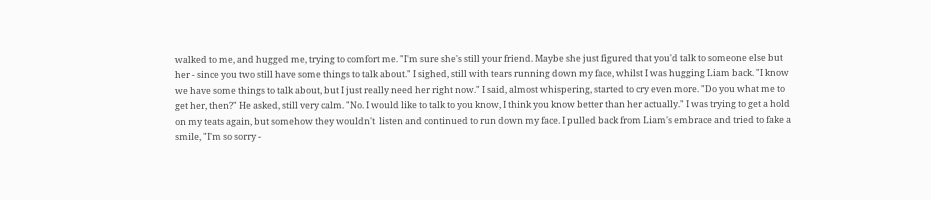walked to me, and hugged me, trying to comfort me. "I'm sure she's still your friend. Maybe she just figured that you'd talk to someone else but her - since you two still have some things to talk about." I sighed, still with tears running down my face, whilst I was hugging Liam back. "I know we have some things to talk about, but I just really need her right now." I said, almost whispering, started to cry even more. "Do you what me to get her, then?" He asked, still very calm. "No. I would like to talk to you know, I think you know better than her actually." I was trying to get a hold on my teats again, but somehow they wouldn't  listen and continued to run down my face. I pulled back from Liam's embrace and tried to fake a smile, "I'm so sorry -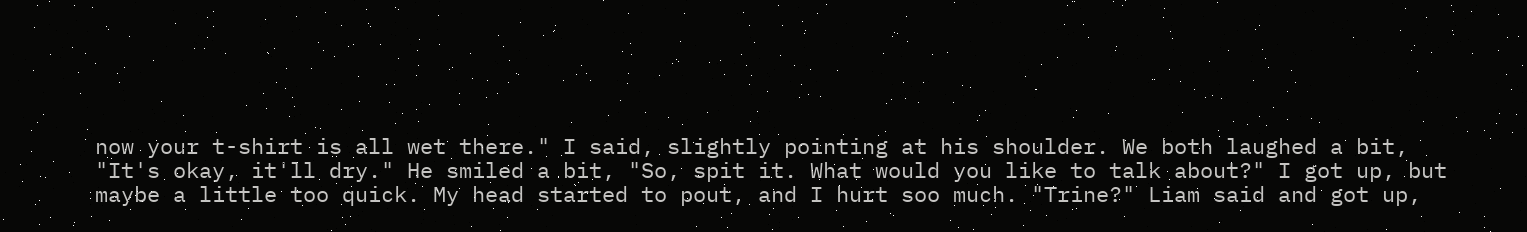now your t-shirt is all wet there." I said, slightly pointing at his shoulder. We both laughed a bit, "It's okay, it'll dry." He smiled a bit, "So, spit it. What would you like to talk about?" I got up, but maybe a little too quick. My head started to pout, and I hurt soo much. "Trine?" Liam said and got up,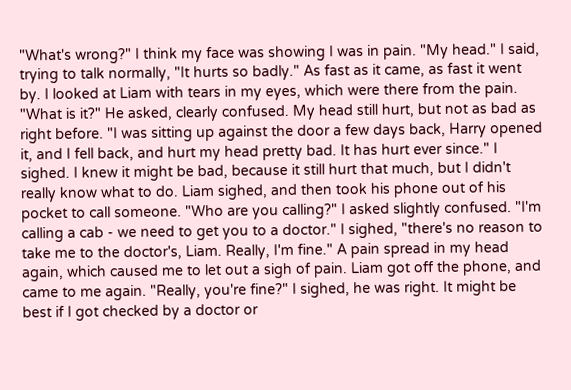"What's wrong?" I think my face was showing I was in pain. "My head." I said, trying to talk normally, "It hurts so badly." As fast as it came, as fast it went by. I looked at Liam with tears in my eyes, which were there from the pain. "What is it?" He asked, clearly confused. My head still hurt, but not as bad as right before. "I was sitting up against the door a few days back, Harry opened it, and I fell back, and hurt my head pretty bad. It has hurt ever since." I sighed. I knew it might be bad, because it still hurt that much, but I didn't really know what to do. Liam sighed, and then took his phone out of his pocket to call someone. "Who are you calling?" I asked slightly confused. "I'm calling a cab - we need to get you to a doctor." I sighed, "there's no reason to take me to the doctor's, Liam. Really, I'm fine." A pain spread in my head again, which caused me to let out a sigh of pain. Liam got off the phone, and came to me again. "Really, you're fine?" I sighed, he was right. It might be best if I got checked by a doctor or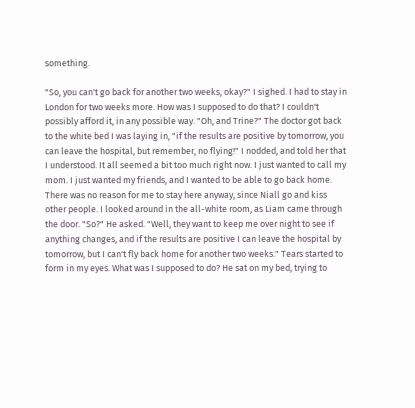something.

"So, you can't go back for another two weeks, okay?" I sighed. I had to stay in London for two weeks more. How was I supposed to do that? I couldn't possibly afford it, in any possible way. "Oh, and Trine?" The doctor got back to the white bed I was laying in, "if the results are positive by tomorrow, you can leave the hospital, but remember, no flying!" I nodded, and told her that I understood. It all seemed a bit too much right now. I just wanted to call my mom. I just wanted my friends, and I wanted to be able to go back home. There was no reason for me to stay here anyway, since Niall go and kiss other people. I looked around in the all-white room, as Liam came through the door. "So?" He asked. "Well, they want to keep me over night to see if anything changes, and if the results are positive I can leave the hospital by tomorrow, but I can't fly back home for another two weeks." Tears started to form in my eyes. What was I supposed to do? He sat on my bed, trying to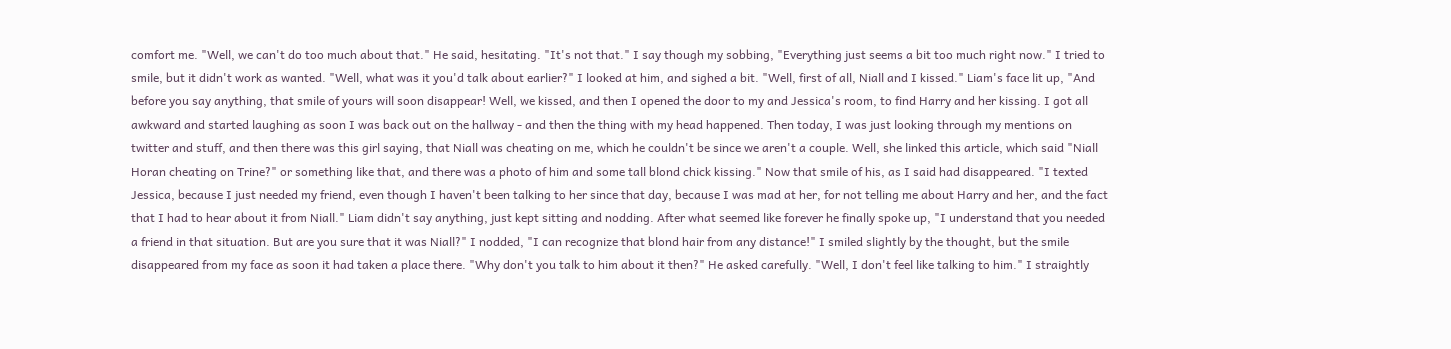comfort me. "Well, we can't do too much about that." He said, hesitating. "It's not that." I say though my sobbing, "Everything just seems a bit too much right now." I tried to smile, but it didn't work as wanted. "Well, what was it you'd talk about earlier?" I looked at him, and sighed a bit. "Well, first of all, Niall and I kissed." Liam's face lit up, "And before you say anything, that smile of yours will soon disappear! Well, we kissed, and then I opened the door to my and Jessica's room, to find Harry and her kissing. I got all awkward and started laughing as soon I was back out on the hallway - and then the thing with my head happened. Then today, I was just looking through my mentions on twitter and stuff, and then there was this girl saying, that Niall was cheating on me, which he couldn't be since we aren't a couple. Well, she linked this article, which said "Niall Horan cheating on Trine?" or something like that, and there was a photo of him and some tall blond chick kissing." Now that smile of his, as I said had disappeared. "I texted Jessica, because I just needed my friend, even though I haven't been talking to her since that day, because I was mad at her, for not telling me about Harry and her, and the fact that I had to hear about it from Niall." Liam didn't say anything, just kept sitting and nodding. After what seemed like forever he finally spoke up, "I understand that you needed a friend in that situation. But are you sure that it was Niall?" I nodded, "I can recognize that blond hair from any distance!" I smiled slightly by the thought, but the smile disappeared from my face as soon it had taken a place there. "Why don't you talk to him about it then?" He asked carefully. "Well, I don't feel like talking to him." I straightly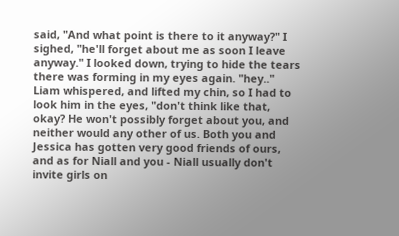said, "And what point is there to it anyway?" I sighed, "he'll forget about me as soon I leave anyway." I looked down, trying to hide the tears there was forming in my eyes again. "hey.." Liam whispered, and lifted my chin, so I had to look him in the eyes, "don't think like that, okay? He won't possibly forget about you, and neither would any other of us. Both you and Jessica has gotten very good friends of ours, and as for Niall and you - Niall usually don't invite girls on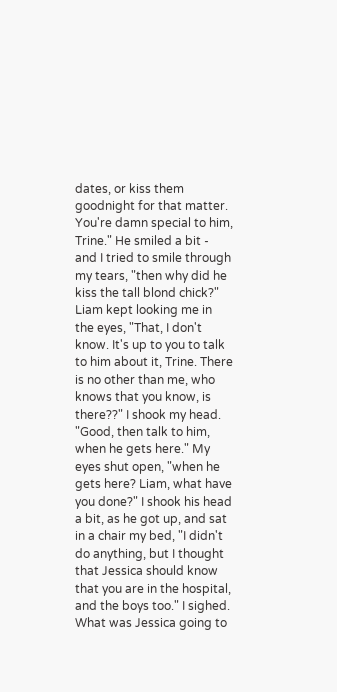dates, or kiss them goodnight for that matter. You're damn special to him, Trine." He smiled a bit - and I tried to smile through my tears, "then why did he kiss the tall blond chick?" Liam kept looking me in the eyes, "That, I don't know. It's up to you to talk to him about it, Trine. There is no other than me, who knows that you know, is there??" I shook my head. "Good, then talk to him, when he gets here." My eyes shut open, "when he gets here? Liam, what have you done?" I shook his head a bit, as he got up, and sat in a chair my bed, "I didn't do anything, but I thought that Jessica should know that you are in the hospital, and the boys too." I sighed. What was Jessica going to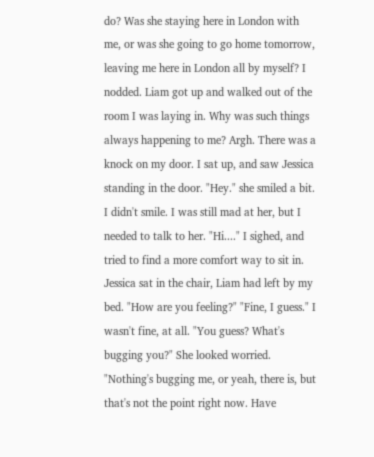do? Was she staying here in London with me, or was she going to go home tomorrow, leaving me here in London all by myself? I nodded. Liam got up and walked out of the room I was laying in. Why was such things always happening to me? Argh. There was a knock on my door. I sat up, and saw Jessica standing in the door. "Hey." she smiled a bit. I didn't smile. I was still mad at her, but I needed to talk to her. "Hi...." I sighed, and tried to find a more comfort way to sit in. Jessica sat in the chair, Liam had left by my bed. "How are you feeling?" "Fine, I guess." I wasn't fine, at all. "You guess? What's bugging you?" She looked worried. "Nothing's bugging me, or yeah, there is, but that's not the point right now. Have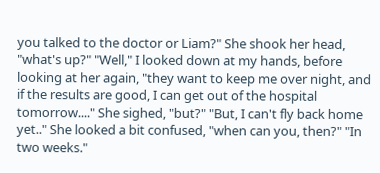you talked to the doctor or Liam?" She shook her head, "what's up?" "Well," I looked down at my hands, before looking at her again, "they want to keep me over night, and if the results are good, I can get out of the hospital tomorrow...." She sighed, "but?" "But, I can't fly back home yet.." She looked a bit confused, "when can you, then?" "In two weeks."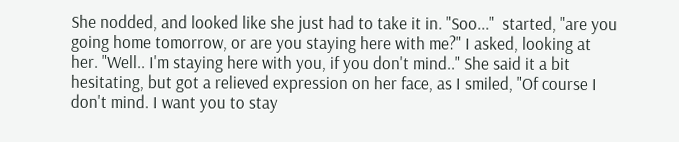She nodded, and looked like she just had to take it in. "Soo..."  started, "are you going home tomorrow, or are you staying here with me?" I asked, looking at her. "Well.. I'm staying here with you, if you don't mind.." She said it a bit hesitating, but got a relieved expression on her face, as I smiled, "Of course I don't mind. I want you to stay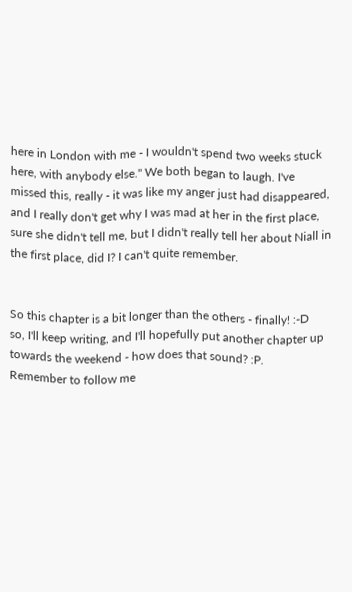here in London with me - I wouldn't spend two weeks stuck here, with anybody else." We both began to laugh. I've missed this, really - it was like my anger just had disappeared, and I really don't get why I was mad at her in the first place, sure she didn't tell me, but I didn't really tell her about Niall in the first place, did I? I can't quite remember.


So this chapter is a bit longer than the others - finally! :-D
so, I'll keep writing, and I'll hopefully put another chapter up towards the weekend - how does that sound? :P.
Remember to follow me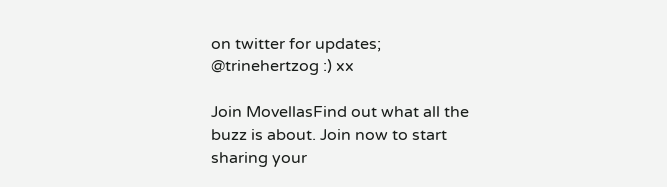on twitter for updates; @trinehertzog :) xx

Join MovellasFind out what all the buzz is about. Join now to start sharing your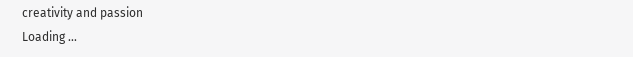creativity and passion
Loading ...